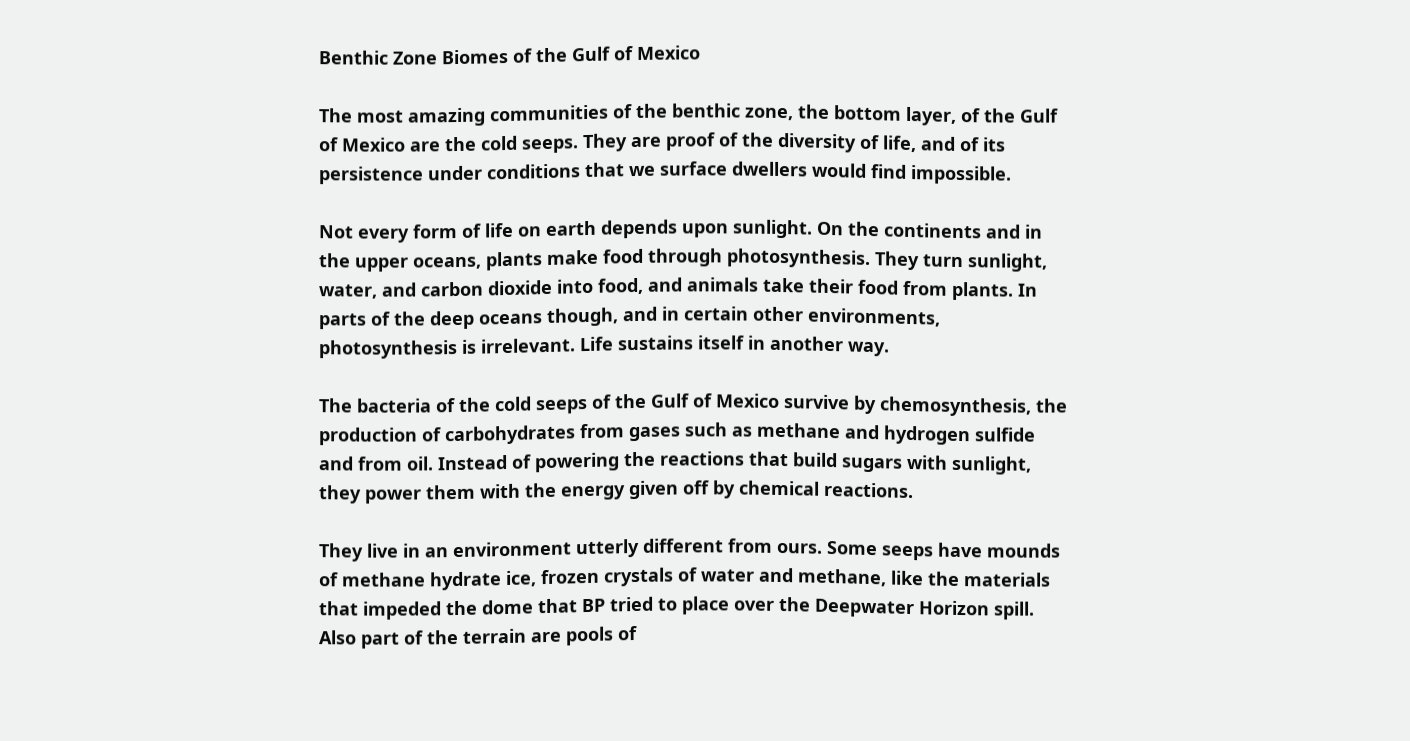Benthic Zone Biomes of the Gulf of Mexico

The most amazing communities of the benthic zone, the bottom layer, of the Gulf of Mexico are the cold seeps. They are proof of the diversity of life, and of its persistence under conditions that we surface dwellers would find impossible.

Not every form of life on earth depends upon sunlight. On the continents and in the upper oceans, plants make food through photosynthesis. They turn sunlight, water, and carbon dioxide into food, and animals take their food from plants. In parts of the deep oceans though, and in certain other environments, photosynthesis is irrelevant. Life sustains itself in another way.

The bacteria of the cold seeps of the Gulf of Mexico survive by chemosynthesis, the production of carbohydrates from gases such as methane and hydrogen sulfide and from oil. Instead of powering the reactions that build sugars with sunlight, they power them with the energy given off by chemical reactions.

They live in an environment utterly different from ours. Some seeps have mounds of methane hydrate ice, frozen crystals of water and methane, like the materials that impeded the dome that BP tried to place over the Deepwater Horizon spill. Also part of the terrain are pools of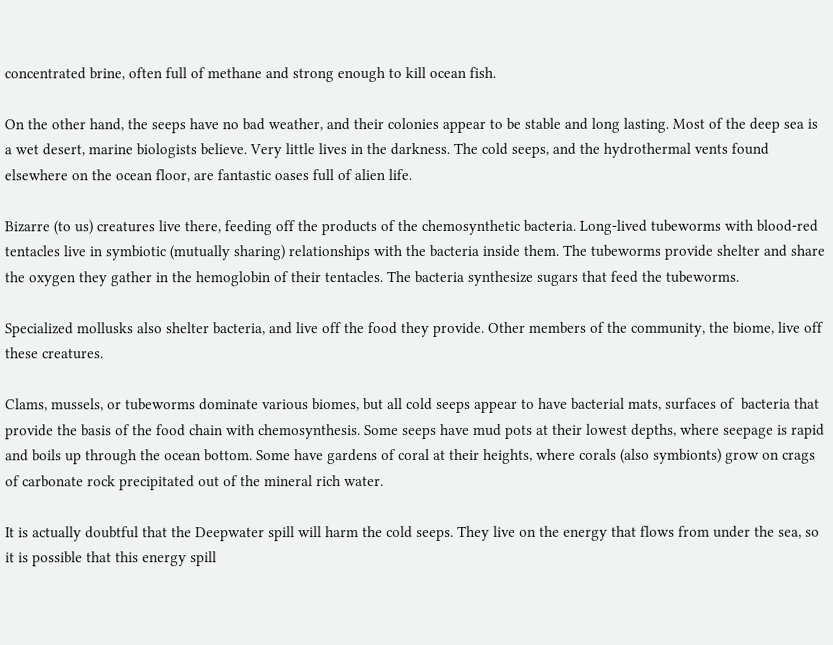concentrated brine, often full of methane and strong enough to kill ocean fish.

On the other hand, the seeps have no bad weather, and their colonies appear to be stable and long lasting. Most of the deep sea is a wet desert, marine biologists believe. Very little lives in the darkness. The cold seeps, and the hydrothermal vents found elsewhere on the ocean floor, are fantastic oases full of alien life.

Bizarre (to us) creatures live there, feeding off the products of the chemosynthetic bacteria. Long-lived tubeworms with blood-red tentacles live in symbiotic (mutually sharing) relationships with the bacteria inside them. The tubeworms provide shelter and share the oxygen they gather in the hemoglobin of their tentacles. The bacteria synthesize sugars that feed the tubeworms.

Specialized mollusks also shelter bacteria, and live off the food they provide. Other members of the community, the biome, live off these creatures.

Clams, mussels, or tubeworms dominate various biomes, but all cold seeps appear to have bacterial mats, surfaces of  bacteria that provide the basis of the food chain with chemosynthesis. Some seeps have mud pots at their lowest depths, where seepage is rapid and boils up through the ocean bottom. Some have gardens of coral at their heights, where corals (also symbionts) grow on crags of carbonate rock precipitated out of the mineral rich water.

It is actually doubtful that the Deepwater spill will harm the cold seeps. They live on the energy that flows from under the sea, so it is possible that this energy spill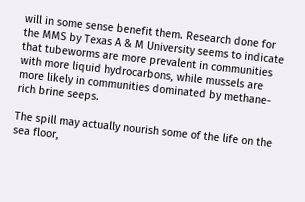will in some sense benefit them. Research done for the MMS by Texas A & M University seems to indicate that tubeworms are more prevalent in communities with more liquid hydrocarbons, while mussels are more likely in communities dominated by methane-rich brine seeps.

The spill may actually nourish some of the life on the sea floor,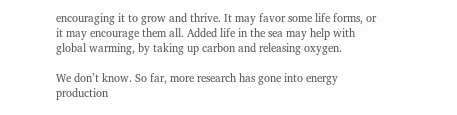encouraging it to grow and thrive. It may favor some life forms, or it may encourage them all. Added life in the sea may help with global warming, by taking up carbon and releasing oxygen.

We don’t know. So far, more research has gone into energy production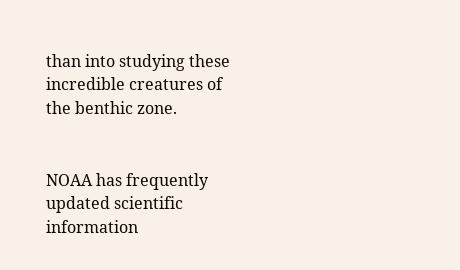than into studying these incredible creatures of the benthic zone.


NOAA has frequently updated scientific information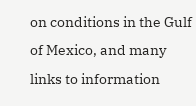on conditions in the Gulf of Mexico, and many links to information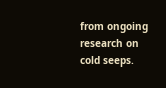from ongoing research on cold seeps.